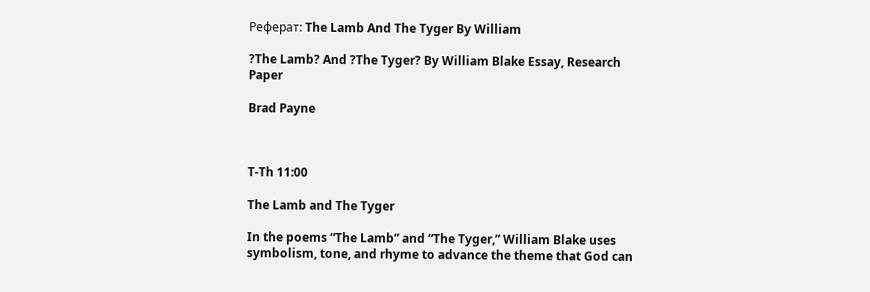Реферат: The Lamb And The Tyger By William

?The Lamb? And ?The Tyger? By William Blake Essay, Research Paper

Brad Payne



T-Th 11:00

The Lamb and The Tyger

In the poems “The Lamb” and “The Tyger,” William Blake uses symbolism, tone, and rhyme to advance the theme that God can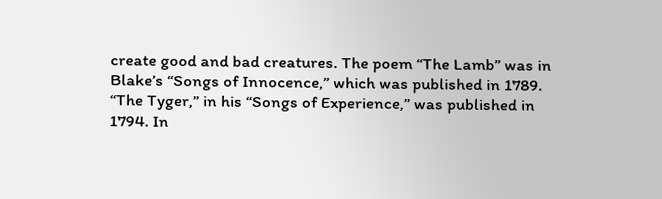create good and bad creatures. The poem “The Lamb” was in Blake’s “Songs of Innocence,” which was published in 1789. “The Tyger,” in his “Songs of Experience,” was published in 1794. In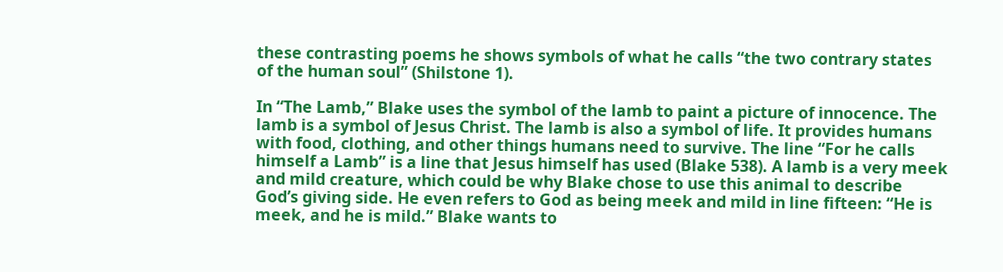these contrasting poems he shows symbols of what he calls “the two contrary states of the human soul” (Shilstone 1).

In “The Lamb,” Blake uses the symbol of the lamb to paint a picture of innocence. The lamb is a symbol of Jesus Christ. The lamb is also a symbol of life. It provides humans with food, clothing, and other things humans need to survive. The line “For he calls himself a Lamb” is a line that Jesus himself has used (Blake 538). A lamb is a very meek and mild creature, which could be why Blake chose to use this animal to describe God’s giving side. He even refers to God as being meek and mild in line fifteen: “He is meek, and he is mild.” Blake wants to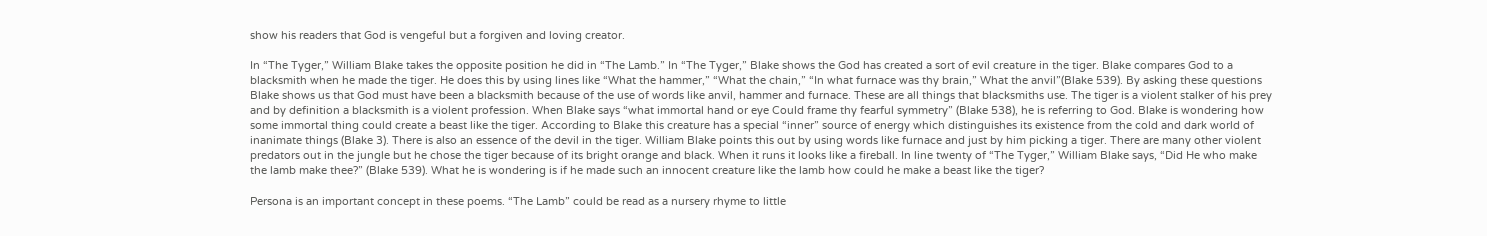show his readers that God is vengeful but a forgiven and loving creator.

In “The Tyger,” William Blake takes the opposite position he did in “The Lamb.” In “The Tyger,” Blake shows the God has created a sort of evil creature in the tiger. Blake compares God to a blacksmith when he made the tiger. He does this by using lines like “What the hammer,” “What the chain,” “In what furnace was thy brain,” What the anvil”(Blake 539). By asking these questions Blake shows us that God must have been a blacksmith because of the use of words like anvil, hammer and furnace. These are all things that blacksmiths use. The tiger is a violent stalker of his prey and by definition a blacksmith is a violent profession. When Blake says “what immortal hand or eye Could frame thy fearful symmetry” (Blake 538), he is referring to God. Blake is wondering how some immortal thing could create a beast like the tiger. According to Blake this creature has a special “inner” source of energy which distinguishes its existence from the cold and dark world of inanimate things (Blake 3). There is also an essence of the devil in the tiger. William Blake points this out by using words like furnace and just by him picking a tiger. There are many other violent predators out in the jungle but he chose the tiger because of its bright orange and black. When it runs it looks like a fireball. In line twenty of “The Tyger,” William Blake says, “Did He who make the lamb make thee?” (Blake 539). What he is wondering is if he made such an innocent creature like the lamb how could he make a beast like the tiger?

Persona is an important concept in these poems. “The Lamb” could be read as a nursery rhyme to little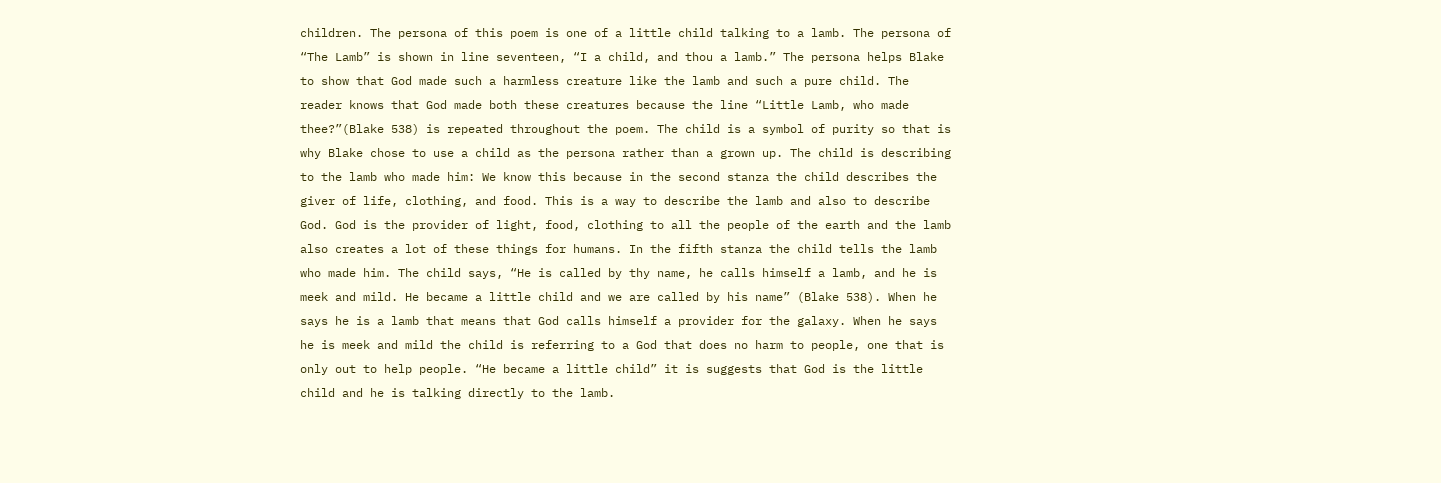children. The persona of this poem is one of a little child talking to a lamb. The persona of “The Lamb” is shown in line seventeen, “I a child, and thou a lamb.” The persona helps Blake to show that God made such a harmless creature like the lamb and such a pure child. The reader knows that God made both these creatures because the line “Little Lamb, who made thee?”(Blake 538) is repeated throughout the poem. The child is a symbol of purity so that is why Blake chose to use a child as the persona rather than a grown up. The child is describing to the lamb who made him: We know this because in the second stanza the child describes the giver of life, clothing, and food. This is a way to describe the lamb and also to describe God. God is the provider of light, food, clothing to all the people of the earth and the lamb also creates a lot of these things for humans. In the fifth stanza the child tells the lamb who made him. The child says, “He is called by thy name, he calls himself a lamb, and he is meek and mild. He became a little child and we are called by his name” (Blake 538). When he says he is a lamb that means that God calls himself a provider for the galaxy. When he says he is meek and mild the child is referring to a God that does no harm to people, one that is only out to help people. “He became a little child” it is suggests that God is the little child and he is talking directly to the lamb.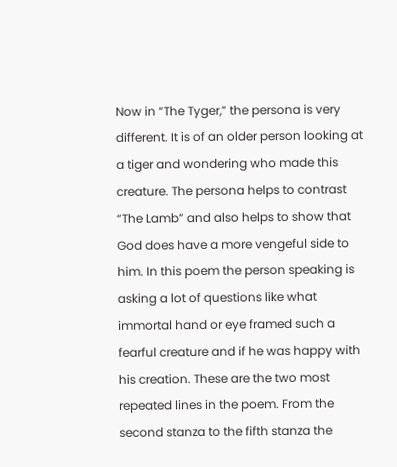Now in “The Tyger,” the persona is very different. It is of an older person looking at a tiger and wondering who made this creature. The persona helps to contrast “The Lamb” and also helps to show that God does have a more vengeful side to him. In this poem the person speaking is asking a lot of questions like what immortal hand or eye framed such a fearful creature and if he was happy with his creation. These are the two most repeated lines in the poem. From the second stanza to the fifth stanza the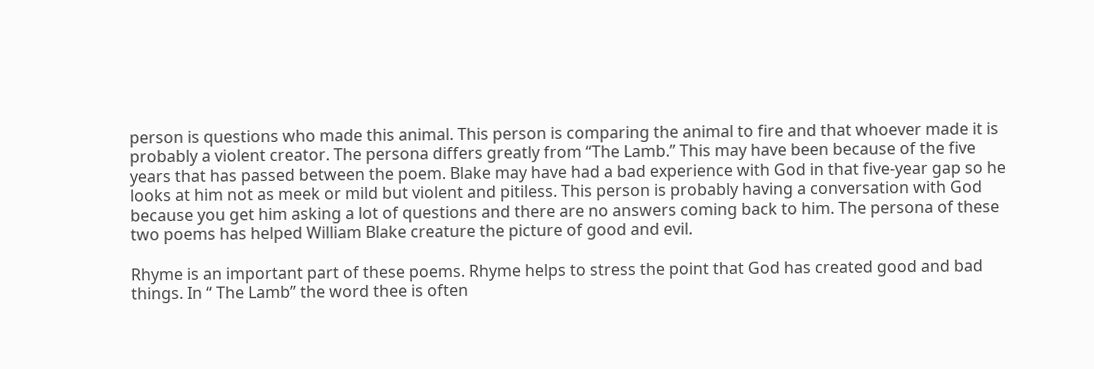person is questions who made this animal. This person is comparing the animal to fire and that whoever made it is probably a violent creator. The persona differs greatly from “The Lamb.” This may have been because of the five years that has passed between the poem. Blake may have had a bad experience with God in that five-year gap so he looks at him not as meek or mild but violent and pitiless. This person is probably having a conversation with God because you get him asking a lot of questions and there are no answers coming back to him. The persona of these two poems has helped William Blake creature the picture of good and evil.

Rhyme is an important part of these poems. Rhyme helps to stress the point that God has created good and bad things. In “ The Lamb” the word thee is often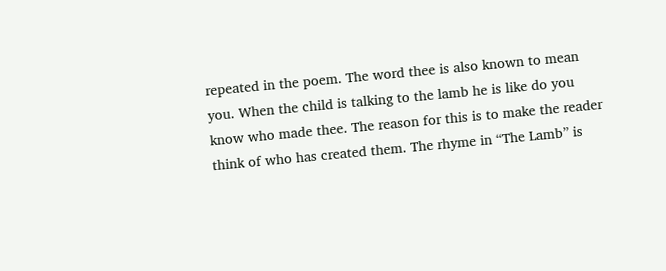repeated in the poem. The word thee is also known to mean you. When the child is talking to the lamb he is like do you know who made thee. The reason for this is to make the reader think of who has created them. The rhyme in “The Lamb” is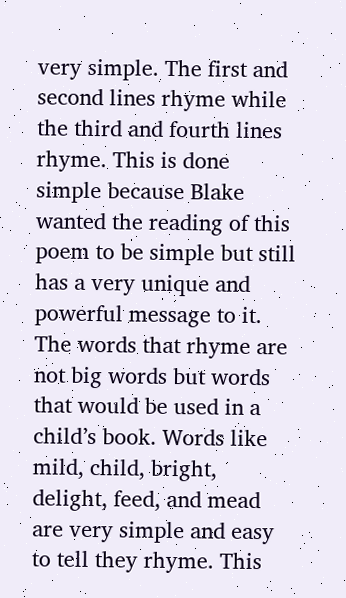very simple. The first and second lines rhyme while the third and fourth lines rhyme. This is done simple because Blake wanted the reading of this poem to be simple but still has a very unique and powerful message to it. The words that rhyme are not big words but words that would be used in a child’s book. Words like mild, child, bright, delight, feed, and mead are very simple and easy to tell they rhyme. This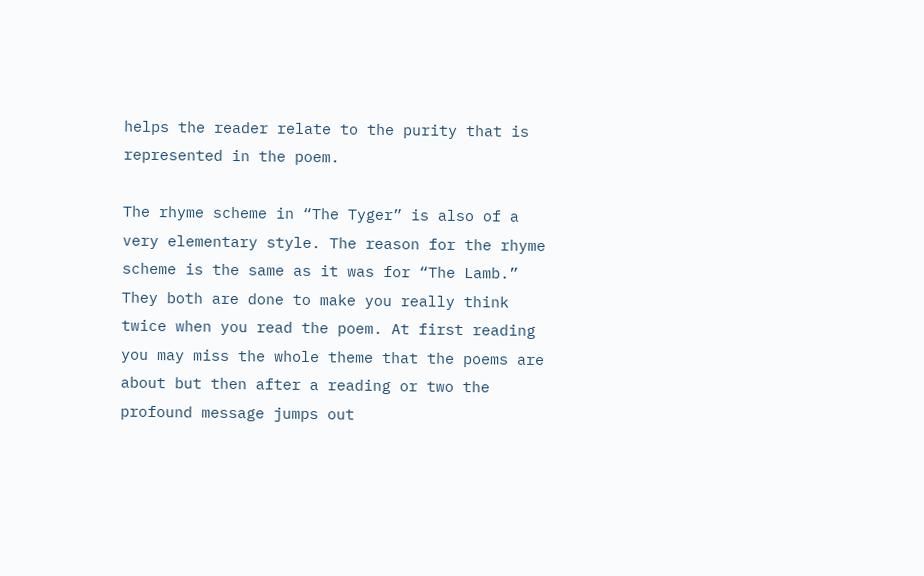helps the reader relate to the purity that is represented in the poem.

The rhyme scheme in “The Tyger” is also of a very elementary style. The reason for the rhyme scheme is the same as it was for “The Lamb.” They both are done to make you really think twice when you read the poem. At first reading you may miss the whole theme that the poems are about but then after a reading or two the profound message jumps out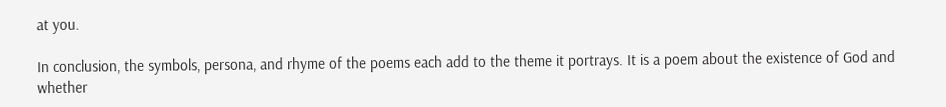at you.

In conclusion, the symbols, persona, and rhyme of the poems each add to the theme it portrays. It is a poem about the existence of God and whether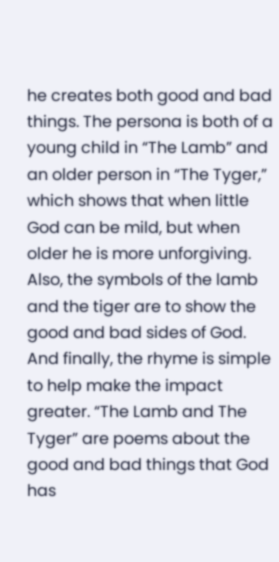he creates both good and bad things. The persona is both of a young child in “The Lamb” and an older person in “The Tyger,” which shows that when little God can be mild, but when older he is more unforgiving. Also, the symbols of the lamb and the tiger are to show the good and bad sides of God. And finally, the rhyme is simple to help make the impact greater. “The Lamb and The Tyger” are poems about the good and bad things that God has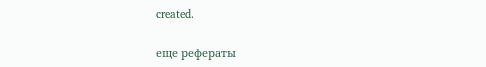created.

еще рефераты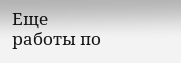Еще работы по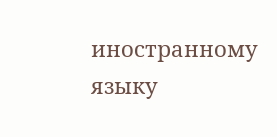иностранному языку